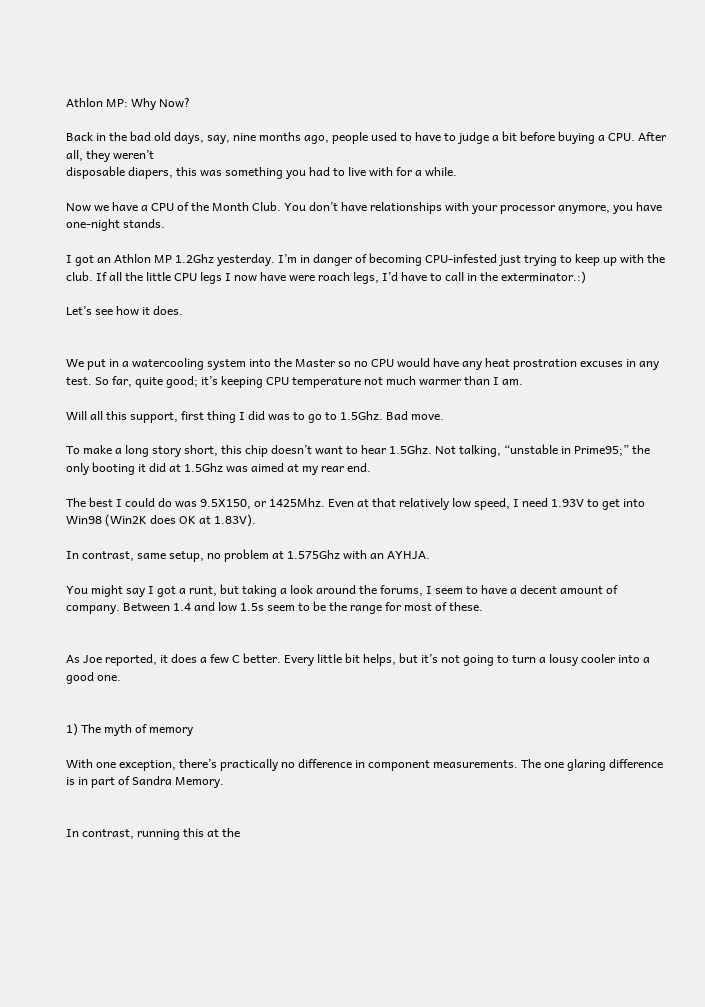Athlon MP: Why Now?

Back in the bad old days, say, nine months ago, people used to have to judge a bit before buying a CPU. After all, they weren’t
disposable diapers, this was something you had to live with for a while.

Now we have a CPU of the Month Club. You don’t have relationships with your processor anymore, you have one-night stands.

I got an Athlon MP 1.2Ghz yesterday. I’m in danger of becoming CPU-infested just trying to keep up with the club. If all the little CPU legs I now have were roach legs, I’d have to call in the exterminator.:)

Let’s see how it does.


We put in a watercooling system into the Master so no CPU would have any heat prostration excuses in any test. So far, quite good; it’s keeping CPU temperature not much warmer than I am.

Will all this support, first thing I did was to go to 1.5Ghz. Bad move.

To make a long story short, this chip doesn’t want to hear 1.5Ghz. Not talking, “unstable in Prime95;” the only booting it did at 1.5Ghz was aimed at my rear end.

The best I could do was 9.5X150, or 1425Mhz. Even at that relatively low speed, I need 1.93V to get into Win98 (Win2K does OK at 1.83V).

In contrast, same setup, no problem at 1.575Ghz with an AYHJA.

You might say I got a runt, but taking a look around the forums, I seem to have a decent amount of company. Between 1.4 and low 1.5s seem to be the range for most of these.


As Joe reported, it does a few C better. Every little bit helps, but it’s not going to turn a lousy cooler into a good one.


1) The myth of memory

With one exception, there’s practically no difference in component measurements. The one glaring difference is in part of Sandra Memory.


In contrast, running this at the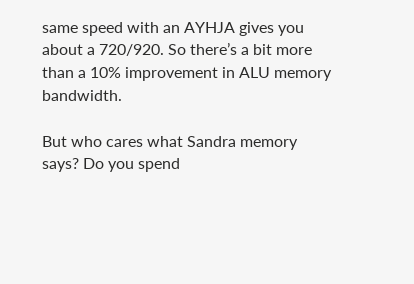same speed with an AYHJA gives you about a 720/920. So there’s a bit more than a 10% improvement in ALU memory bandwidth.

But who cares what Sandra memory says? Do you spend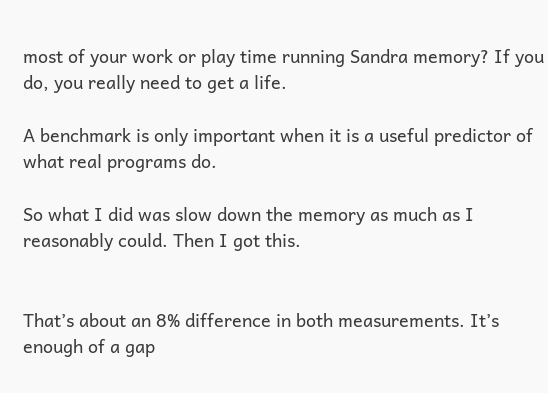most of your work or play time running Sandra memory? If you do, you really need to get a life.

A benchmark is only important when it is a useful predictor of what real programs do.

So what I did was slow down the memory as much as I reasonably could. Then I got this.


That’s about an 8% difference in both measurements. It’s enough of a gap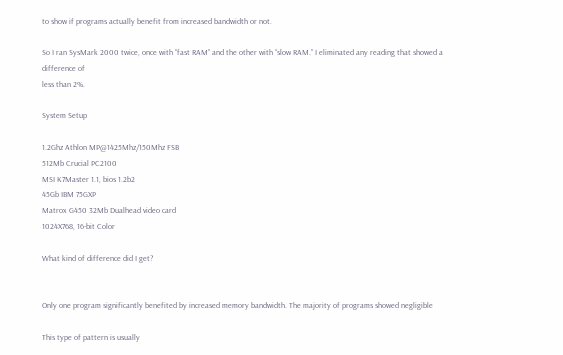to show if programs actually benefit from increased bandwidth or not.

So I ran SysMark 2000 twice, once with “fast RAM” and the other with “slow RAM.” I eliminated any reading that showed a difference of
less than 2%.

System Setup

1.2Ghz Athlon MP@1425Mhz/150Mhz FSB
512Mb Crucial PC2100
MSI K7Master 1.1, bios 1.2b2
45Gb IBM 75GXP
Matrox G450 32Mb Dualhead video card
1024X768, 16-bit Color

What kind of difference did I get?


Only one program significantly benefited by increased memory bandwidth. The majority of programs showed negligible

This type of pattern is usually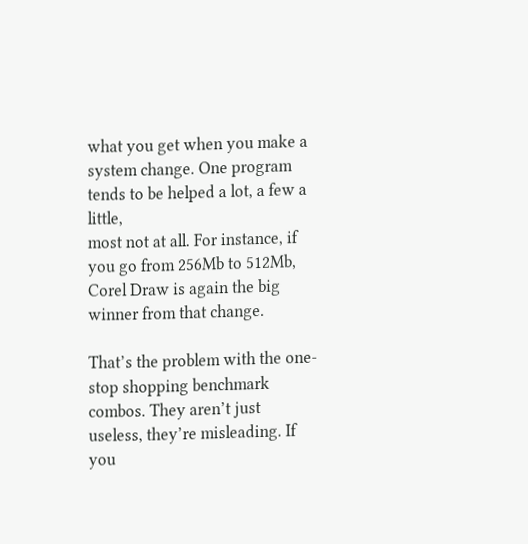what you get when you make a system change. One program tends to be helped a lot, a few a little,
most not at all. For instance, if you go from 256Mb to 512Mb, Corel Draw is again the big winner from that change.

That’s the problem with the one-stop shopping benchmark combos. They aren’t just useless, they’re misleading. If you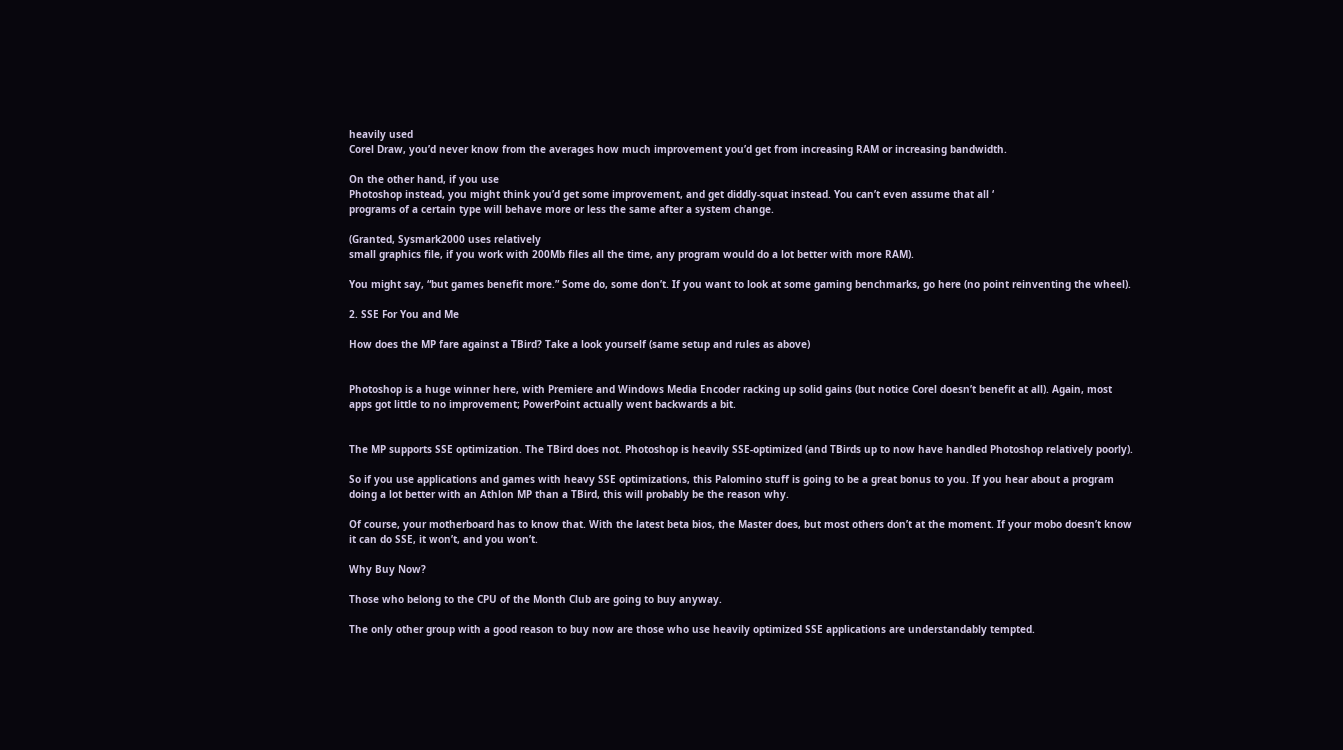heavily used
Corel Draw, you’d never know from the averages how much improvement you’d get from increasing RAM or increasing bandwidth.

On the other hand, if you use
Photoshop instead, you might think you’d get some improvement, and get diddly-squat instead. You can’t even assume that all ‘
programs of a certain type will behave more or less the same after a system change.

(Granted, Sysmark2000 uses relatively
small graphics file, if you work with 200Mb files all the time, any program would do a lot better with more RAM).

You might say, “but games benefit more.” Some do, some don’t. If you want to look at some gaming benchmarks, go here (no point reinventing the wheel).

2. SSE For You and Me

How does the MP fare against a TBird? Take a look yourself (same setup and rules as above)


Photoshop is a huge winner here, with Premiere and Windows Media Encoder racking up solid gains (but notice Corel doesn’t benefit at all). Again, most apps got little to no improvement; PowerPoint actually went backwards a bit.


The MP supports SSE optimization. The TBird does not. Photoshop is heavily SSE-optimized (and TBirds up to now have handled Photoshop relatively poorly).

So if you use applications and games with heavy SSE optimizations, this Palomino stuff is going to be a great bonus to you. If you hear about a program doing a lot better with an Athlon MP than a TBird, this will probably be the reason why.

Of course, your motherboard has to know that. With the latest beta bios, the Master does, but most others don’t at the moment. If your mobo doesn’t know it can do SSE, it won’t, and you won’t.

Why Buy Now?

Those who belong to the CPU of the Month Club are going to buy anyway.

The only other group with a good reason to buy now are those who use heavily optimized SSE applications are understandably tempted.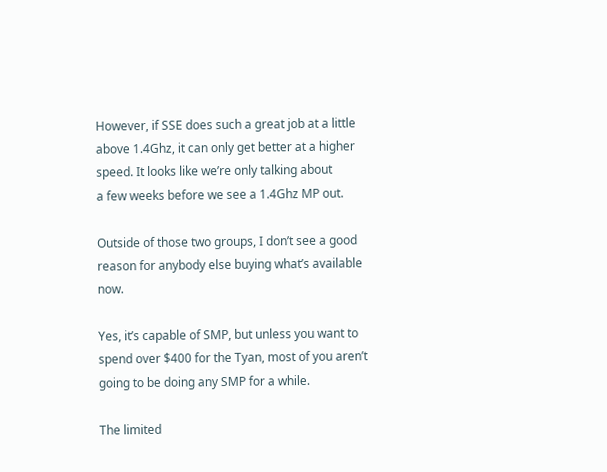However, if SSE does such a great job at a little above 1.4Ghz, it can only get better at a higher speed. It looks like we’re only talking about
a few weeks before we see a 1.4Ghz MP out.

Outside of those two groups, I don’t see a good reason for anybody else buying what’s available now.

Yes, it’s capable of SMP, but unless you want to spend over $400 for the Tyan, most of you aren’t going to be doing any SMP for a while.

The limited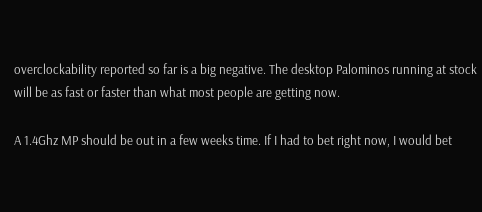overclockability reported so far is a big negative. The desktop Palominos running at stock will be as fast or faster than what most people are getting now.

A 1.4Ghz MP should be out in a few weeks time. If I had to bet right now, I would bet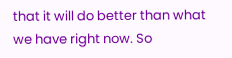that it will do better than what we have right now. So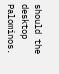should the desktop Palominos.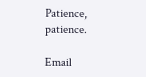Patience, patience.

Email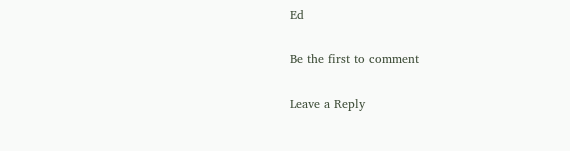Ed

Be the first to comment

Leave a Reply